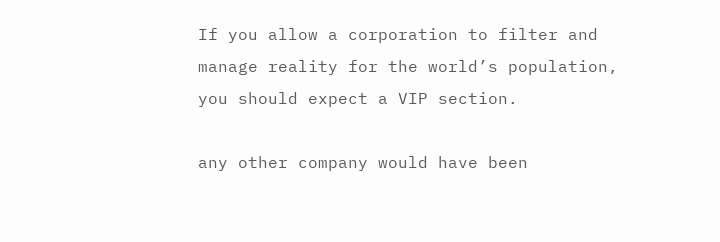If you allow a corporation to filter and manage reality for the world’s population, you should expect a VIP section.

any other company would have been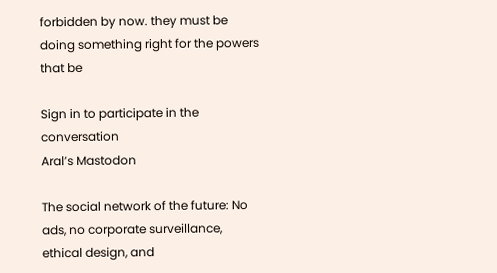forbidden by now. they must be doing something right for the powers that be

Sign in to participate in the conversation
Aral’s Mastodon

The social network of the future: No ads, no corporate surveillance, ethical design, and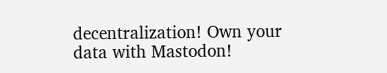decentralization! Own your data with Mastodon!